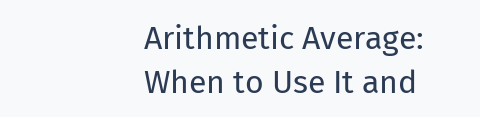Arithmetic Average: When to Use It and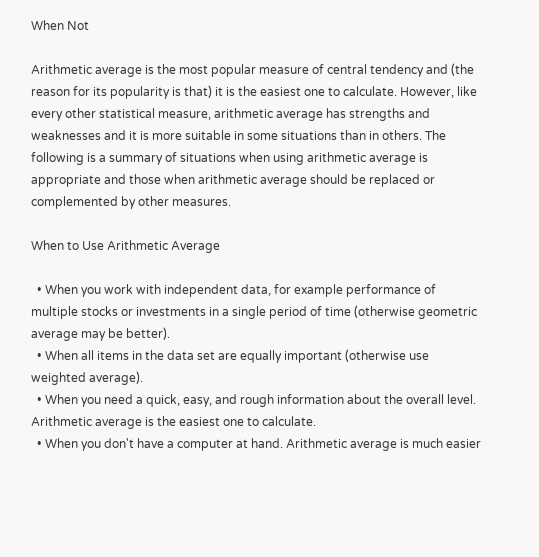When Not

Arithmetic average is the most popular measure of central tendency and (the reason for its popularity is that) it is the easiest one to calculate. However, like every other statistical measure, arithmetic average has strengths and weaknesses and it is more suitable in some situations than in others. The following is a summary of situations when using arithmetic average is appropriate and those when arithmetic average should be replaced or complemented by other measures.

When to Use Arithmetic Average

  • When you work with independent data, for example performance of multiple stocks or investments in a single period of time (otherwise geometric average may be better).
  • When all items in the data set are equally important (otherwise use weighted average).
  • When you need a quick, easy, and rough information about the overall level. Arithmetic average is the easiest one to calculate.
  • When you don't have a computer at hand. Arithmetic average is much easier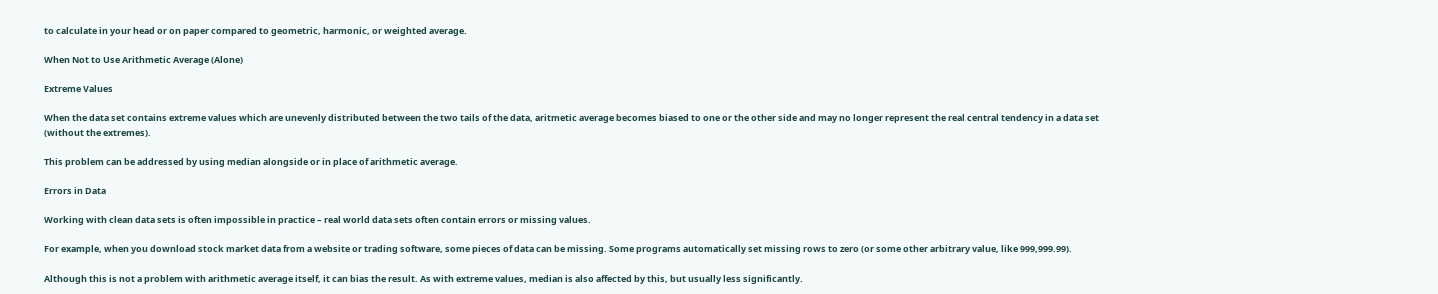to calculate in your head or on paper compared to geometric, harmonic, or weighted average.

When Not to Use Arithmetic Average (Alone)

Extreme Values

When the data set contains extreme values which are unevenly distributed between the two tails of the data, aritmetic average becomes biased to one or the other side and may no longer represent the real central tendency in a data set (without the extremes).

This problem can be addressed by using median alongside or in place of arithmetic average.

Errors in Data

Working with clean data sets is often impossible in practice – real world data sets often contain errors or missing values.

For example, when you download stock market data from a website or trading software, some pieces of data can be missing. Some programs automatically set missing rows to zero (or some other arbitrary value, like 999,999.99).

Although this is not a problem with arithmetic average itself, it can bias the result. As with extreme values, median is also affected by this, but usually less significantly.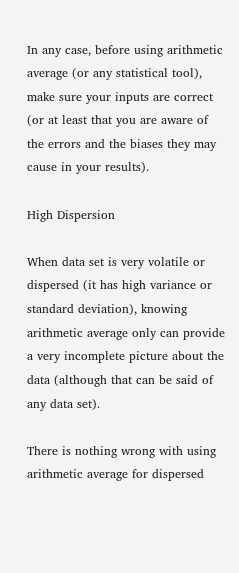In any case, before using arithmetic average (or any statistical tool), make sure your inputs are correct (or at least that you are aware of the errors and the biases they may cause in your results).

High Dispersion

When data set is very volatile or dispersed (it has high variance or standard deviation), knowing arithmetic average only can provide a very incomplete picture about the data (although that can be said of any data set).

There is nothing wrong with using arithmetic average for dispersed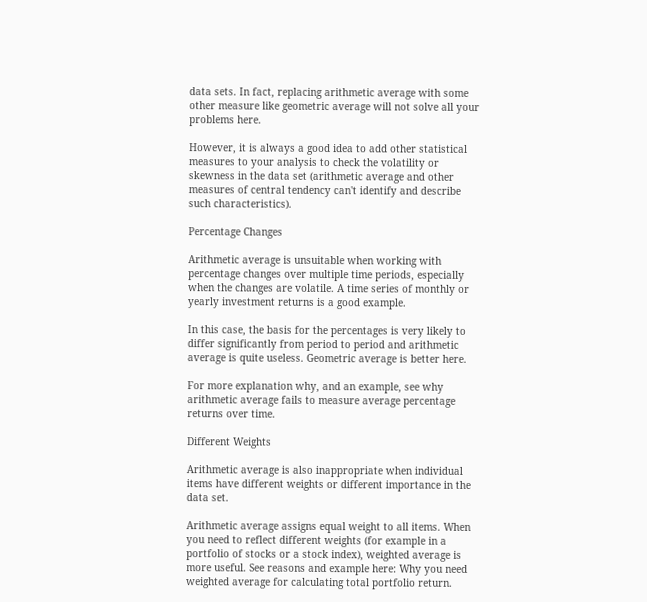data sets. In fact, replacing arithmetic average with some other measure like geometric average will not solve all your problems here.

However, it is always a good idea to add other statistical measures to your analysis to check the volatility or skewness in the data set (arithmetic average and other measures of central tendency can't identify and describe such characteristics).

Percentage Changes

Arithmetic average is unsuitable when working with percentage changes over multiple time periods, especially when the changes are volatile. A time series of monthly or yearly investment returns is a good example.

In this case, the basis for the percentages is very likely to differ significantly from period to period and arithmetic average is quite useless. Geometric average is better here.

For more explanation why, and an example, see why arithmetic average fails to measure average percentage returns over time.

Different Weights

Arithmetic average is also inappropriate when individual items have different weights or different importance in the data set.

Arithmetic average assigns equal weight to all items. When you need to reflect different weights (for example in a portfolio of stocks or a stock index), weighted average is more useful. See reasons and example here: Why you need weighted average for calculating total portfolio return.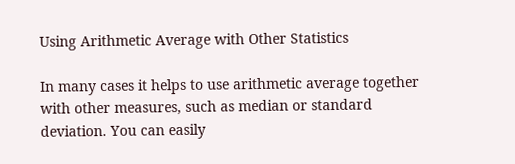Using Arithmetic Average with Other Statistics

In many cases it helps to use arithmetic average together with other measures, such as median or standard deviation. You can easily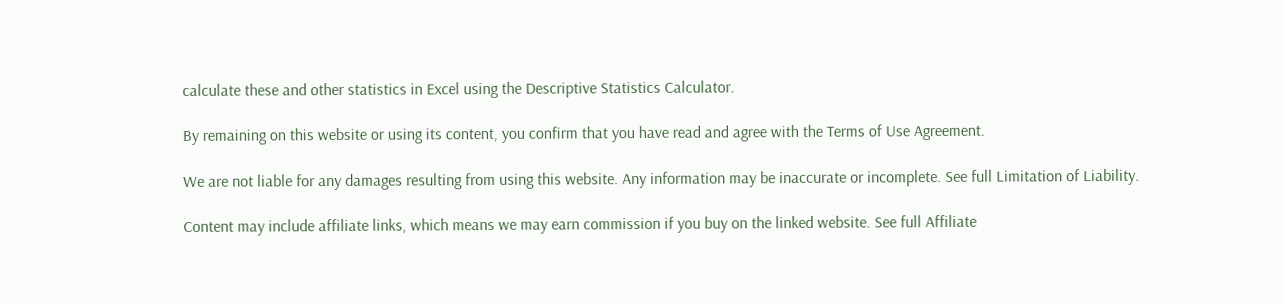calculate these and other statistics in Excel using the Descriptive Statistics Calculator.

By remaining on this website or using its content, you confirm that you have read and agree with the Terms of Use Agreement.

We are not liable for any damages resulting from using this website. Any information may be inaccurate or incomplete. See full Limitation of Liability.

Content may include affiliate links, which means we may earn commission if you buy on the linked website. See full Affiliate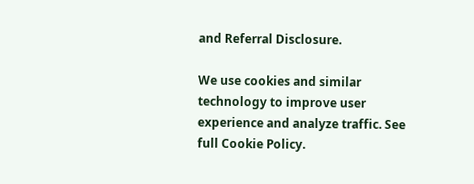and Referral Disclosure.

We use cookies and similar technology to improve user experience and analyze traffic. See full Cookie Policy.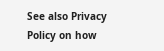See also Privacy Policy on how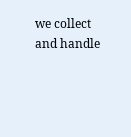we collect and handle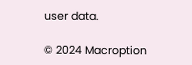user data.

© 2024 Macroption